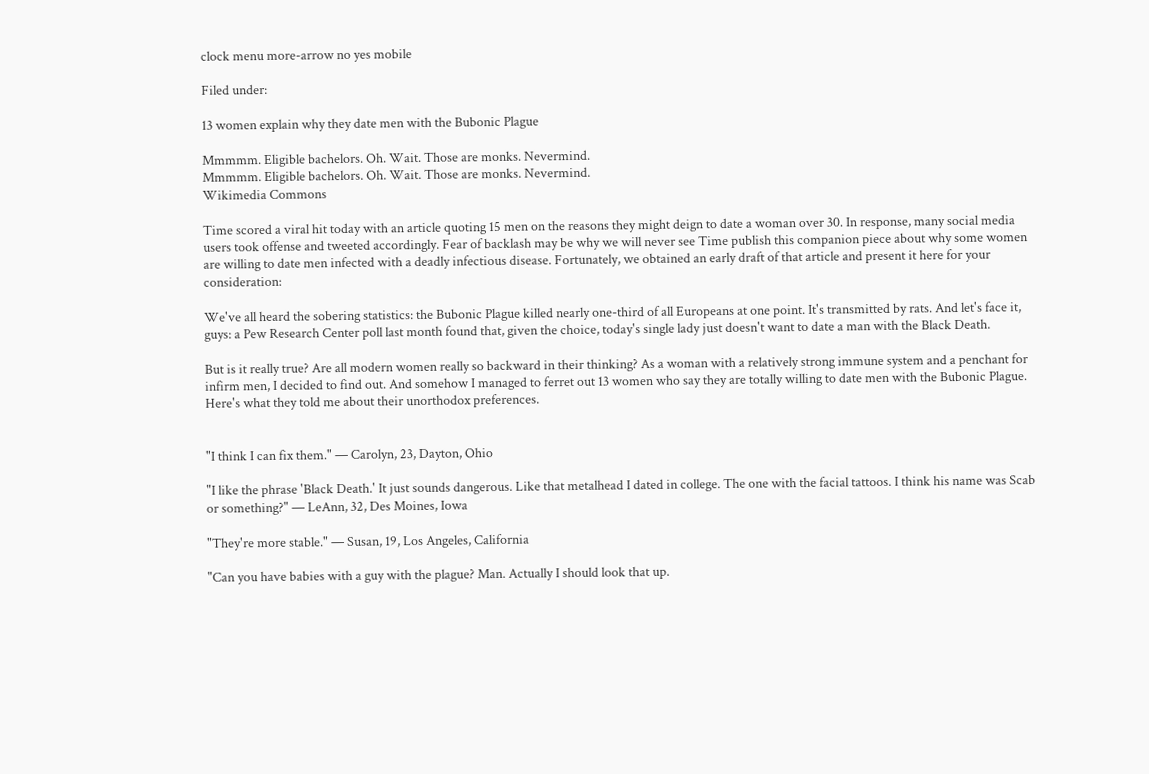clock menu more-arrow no yes mobile

Filed under:

13 women explain why they date men with the Bubonic Plague

Mmmmm. Eligible bachelors. Oh. Wait. Those are monks. Nevermind.
Mmmmm. Eligible bachelors. Oh. Wait. Those are monks. Nevermind.
Wikimedia Commons

Time scored a viral hit today with an article quoting 15 men on the reasons they might deign to date a woman over 30. In response, many social media users took offense and tweeted accordingly. Fear of backlash may be why we will never see Time publish this companion piece about why some women are willing to date men infected with a deadly infectious disease. Fortunately, we obtained an early draft of that article and present it here for your consideration:

We've all heard the sobering statistics: the Bubonic Plague killed nearly one-third of all Europeans at one point. It's transmitted by rats. And let's face it, guys: a Pew Research Center poll last month found that, given the choice, today's single lady just doesn't want to date a man with the Black Death.

But is it really true? Are all modern women really so backward in their thinking? As a woman with a relatively strong immune system and a penchant for infirm men, I decided to find out. And somehow I managed to ferret out 13 women who say they are totally willing to date men with the Bubonic Plague. Here's what they told me about their unorthodox preferences.


"I think I can fix them." — Carolyn, 23, Dayton, Ohio

"I like the phrase 'Black Death.' It just sounds dangerous. Like that metalhead I dated in college. The one with the facial tattoos. I think his name was Scab or something?" — LeAnn, 32, Des Moines, Iowa

"They're more stable." — Susan, 19, Los Angeles, California

"Can you have babies with a guy with the plague? Man. Actually I should look that up.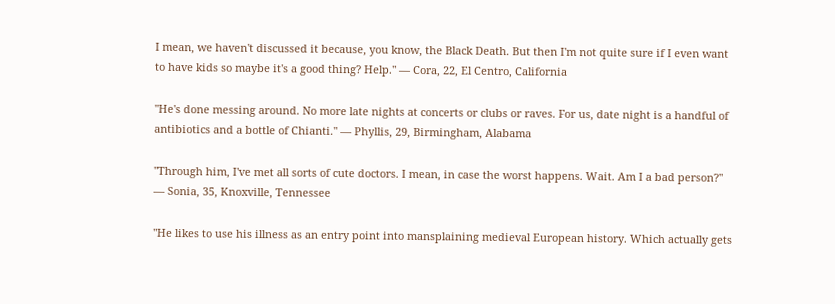I mean, we haven't discussed it because, you know, the Black Death. But then I'm not quite sure if I even want to have kids so maybe it's a good thing? Help." — Cora, 22, El Centro, California

"He's done messing around. No more late nights at concerts or clubs or raves. For us, date night is a handful of antibiotics and a bottle of Chianti." — Phyllis, 29, Birmingham, Alabama

"Through him, I've met all sorts of cute doctors. I mean, in case the worst happens. Wait. Am I a bad person?" — Sonia, 35, Knoxville, Tennessee

"He likes to use his illness as an entry point into mansplaining medieval European history. Which actually gets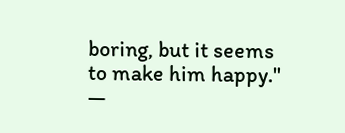boring, but it seems to make him happy." —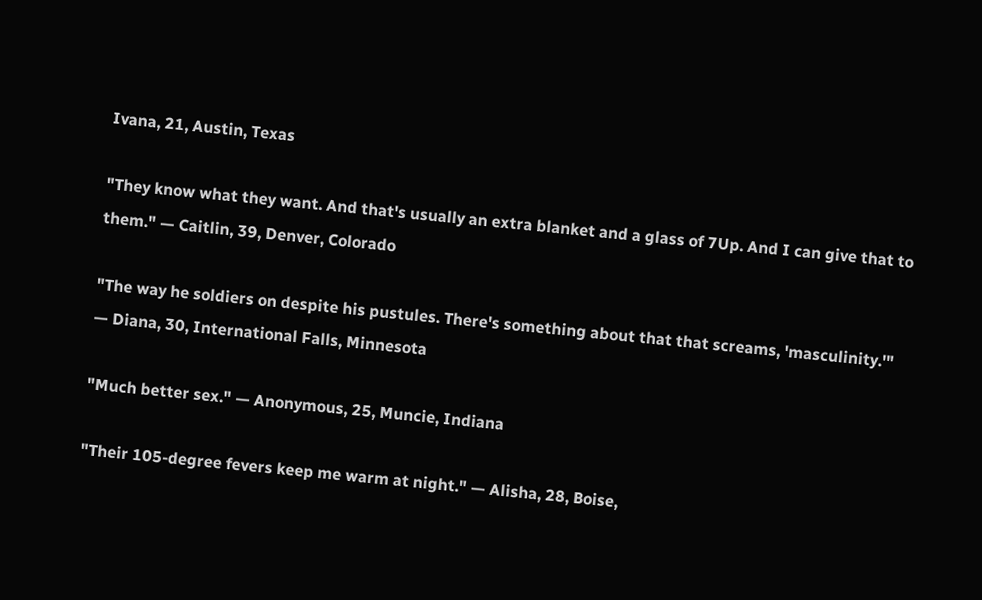Ivana, 21, Austin, Texas

"They know what they want. And that's usually an extra blanket and a glass of 7Up. And I can give that to them." — Caitlin, 39, Denver, Colorado

"The way he soldiers on despite his pustules. There's something about that that screams, 'masculinity.'" — Diana, 30, International Falls, Minnesota

"Much better sex." — Anonymous, 25, Muncie, Indiana

"Their 105-degree fevers keep me warm at night." — Alisha, 28, Boise,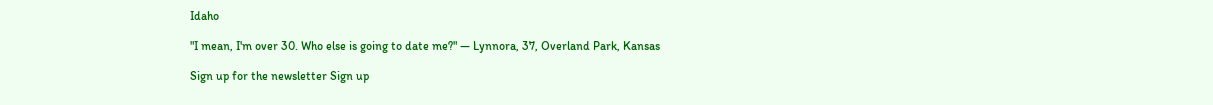Idaho

"I mean, I'm over 30. Who else is going to date me?" — Lynnora, 37, Overland Park, Kansas

Sign up for the newsletter Sign up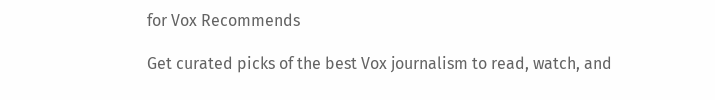for Vox Recommends

Get curated picks of the best Vox journalism to read, watch, and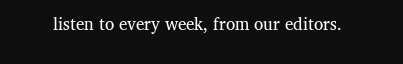listen to every week, from our editors.